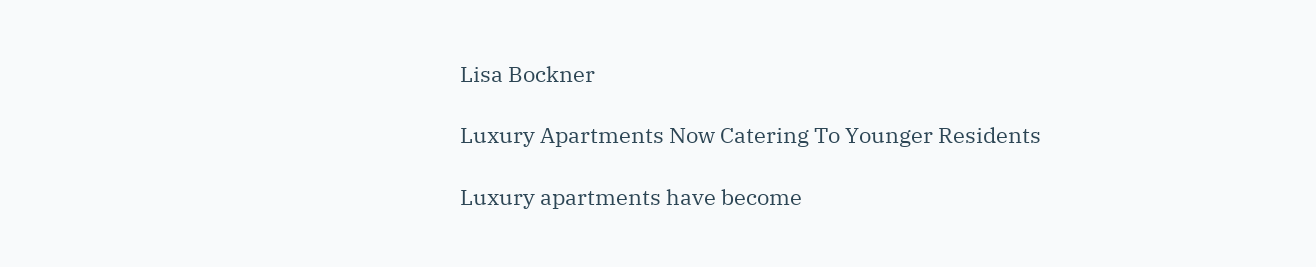Lisa Bockner

Luxury Apartments Now Catering To Younger Residents

Luxury apartments have become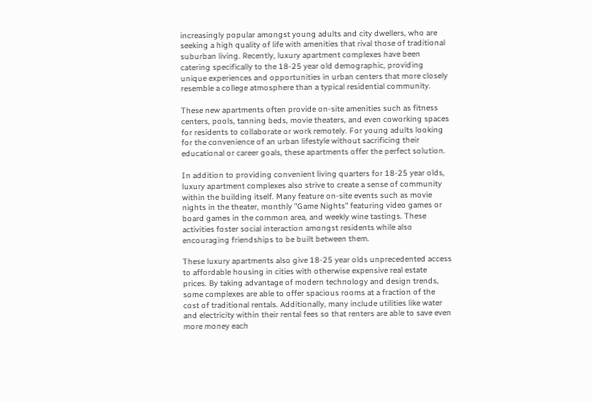increasingly popular amongst young adults and city dwellers, who are seeking a high quality of life with amenities that rival those of traditional suburban living. Recently, luxury apartment complexes have been catering specifically to the 18-25 year old demographic, providing unique experiences and opportunities in urban centers that more closely resemble a college atmosphere than a typical residential community.

These new apartments often provide on-site amenities such as fitness centers, pools, tanning beds, movie theaters, and even coworking spaces for residents to collaborate or work remotely. For young adults looking for the convenience of an urban lifestyle without sacrificing their educational or career goals, these apartments offer the perfect solution.

In addition to providing convenient living quarters for 18-25 year olds, luxury apartment complexes also strive to create a sense of community within the building itself. Many feature on-site events such as movie nights in the theater, monthly "Game Nights" featuring video games or board games in the common area, and weekly wine tastings. These activities foster social interaction amongst residents while also encouraging friendships to be built between them.

These luxury apartments also give 18-25 year olds unprecedented access to affordable housing in cities with otherwise expensive real estate prices. By taking advantage of modern technology and design trends, some complexes are able to offer spacious rooms at a fraction of the cost of traditional rentals. Additionally, many include utilities like water and electricity within their rental fees so that renters are able to save even more money each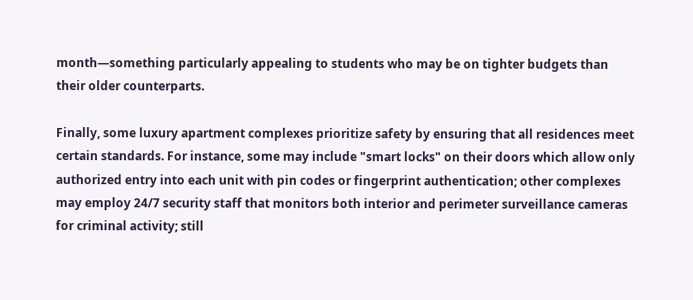month—something particularly appealing to students who may be on tighter budgets than their older counterparts.

Finally, some luxury apartment complexes prioritize safety by ensuring that all residences meet certain standards. For instance, some may include "smart locks" on their doors which allow only authorized entry into each unit with pin codes or fingerprint authentication; other complexes may employ 24/7 security staff that monitors both interior and perimeter surveillance cameras for criminal activity; still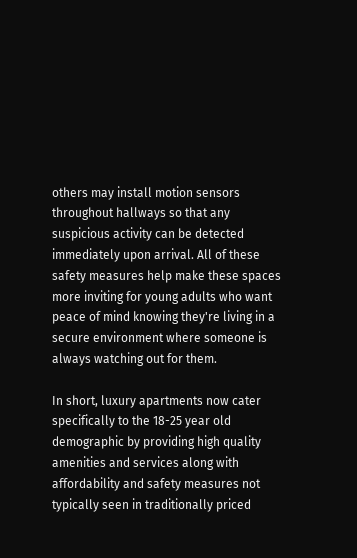others may install motion sensors throughout hallways so that any suspicious activity can be detected immediately upon arrival. All of these safety measures help make these spaces more inviting for young adults who want peace of mind knowing they're living in a secure environment where someone is always watching out for them.

In short, luxury apartments now cater specifically to the 18-25 year old demographic by providing high quality amenities and services along with affordability and safety measures not typically seen in traditionally priced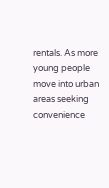rentals. As more young people move into urban areas seeking convenience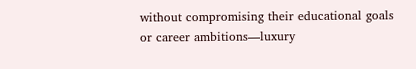without compromising their educational goals or career ambitions—luxury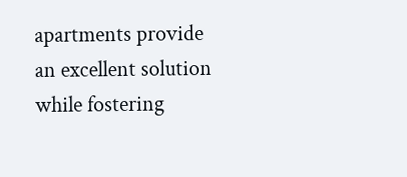apartments provide an excellent solution while fostering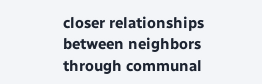closer relationships between neighbors through communal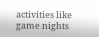activities like game nights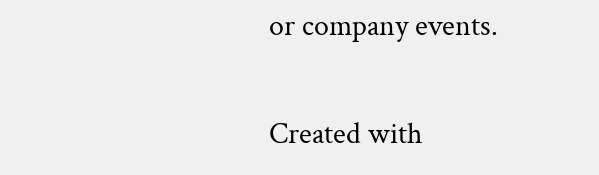or company events.

Created with